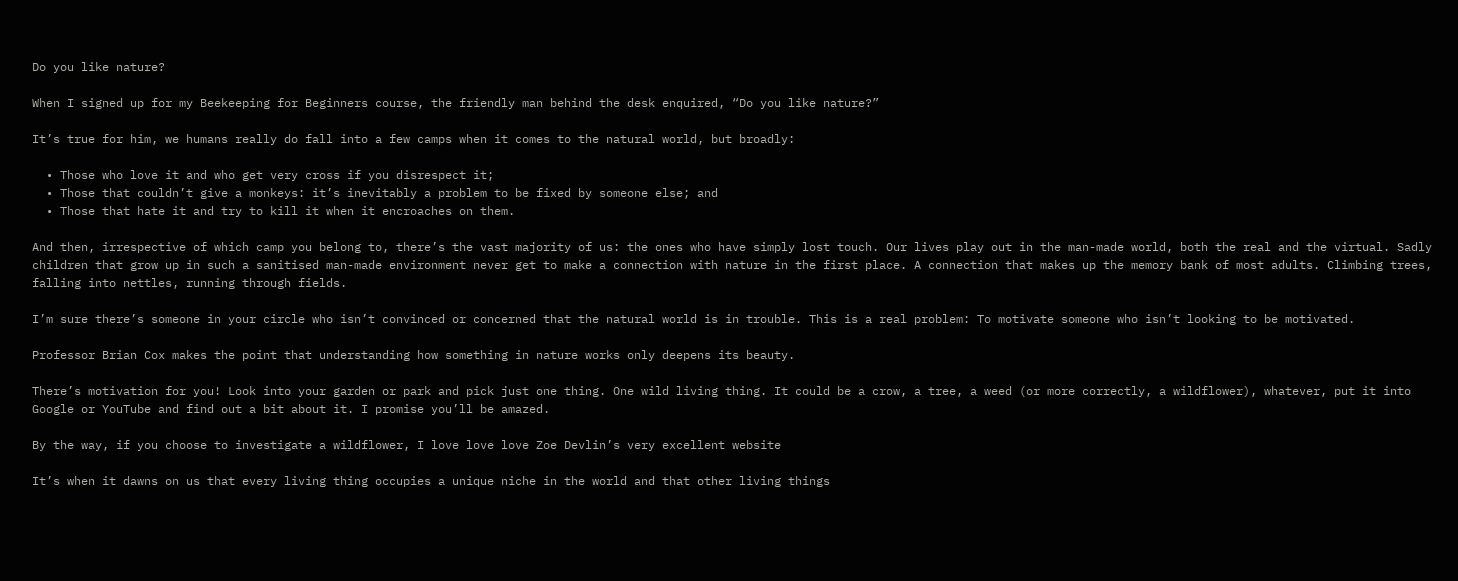Do you like nature?

When I signed up for my Beekeeping for Beginners course, the friendly man behind the desk enquired, “Do you like nature?”

It’s true for him, we humans really do fall into a few camps when it comes to the natural world, but broadly:

  • Those who love it and who get very cross if you disrespect it;
  • Those that couldn’t give a monkeys: it’s inevitably a problem to be fixed by someone else; and
  • Those that hate it and try to kill it when it encroaches on them.

And then, irrespective of which camp you belong to, there’s the vast majority of us: the ones who have simply lost touch. Our lives play out in the man-made world, both the real and the virtual. Sadly children that grow up in such a sanitised man-made environment never get to make a connection with nature in the first place. A connection that makes up the memory bank of most adults. Climbing trees, falling into nettles, running through fields.

I’m sure there’s someone in your circle who isn’t convinced or concerned that the natural world is in trouble. This is a real problem: To motivate someone who isn’t looking to be motivated.

Professor Brian Cox makes the point that understanding how something in nature works only deepens its beauty.

There’s motivation for you! Look into your garden or park and pick just one thing. One wild living thing. It could be a crow, a tree, a weed (or more correctly, a wildflower), whatever, put it into Google or YouTube and find out a bit about it. I promise you’ll be amazed.

By the way, if you choose to investigate a wildflower, I love love love Zoe Devlin’s very excellent website

It’s when it dawns on us that every living thing occupies a unique niche in the world and that other living things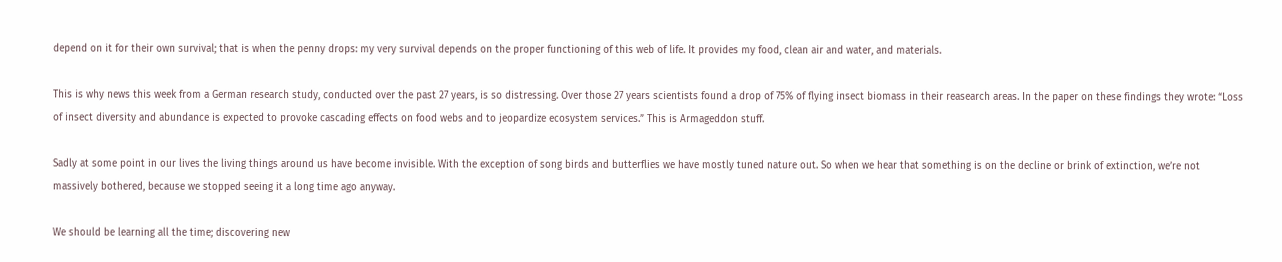depend on it for their own survival; that is when the penny drops: my very survival depends on the proper functioning of this web of life. It provides my food, clean air and water, and materials.

This is why news this week from a German research study, conducted over the past 27 years, is so distressing. Over those 27 years scientists found a drop of 75% of flying insect biomass in their reasearch areas. In the paper on these findings they wrote: “Loss of insect diversity and abundance is expected to provoke cascading effects on food webs and to jeopardize ecosystem services.” This is Armageddon stuff.

Sadly at some point in our lives the living things around us have become invisible. With the exception of song birds and butterflies we have mostly tuned nature out. So when we hear that something is on the decline or brink of extinction, we’re not massively bothered, because we stopped seeing it a long time ago anyway.

We should be learning all the time; discovering new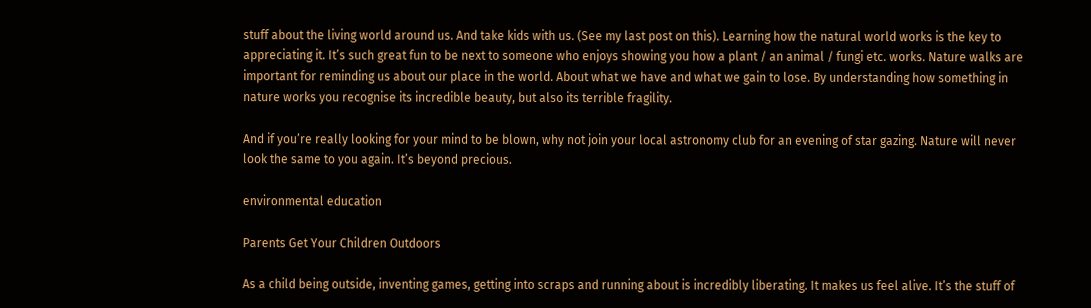stuff about the living world around us. And take kids with us. (See my last post on this). Learning how the natural world works is the key to appreciating it. It’s such great fun to be next to someone who enjoys showing you how a plant / an animal / fungi etc. works. Nature walks are important for reminding us about our place in the world. About what we have and what we gain to lose. By understanding how something in nature works you recognise its incredible beauty, but also its terrible fragility.

And if you’re really looking for your mind to be blown, why not join your local astronomy club for an evening of star gazing. Nature will never look the same to you again. It’s beyond precious.

environmental education

Parents Get Your Children Outdoors

As a child being outside, inventing games, getting into scraps and running about is incredibly liberating. It makes us feel alive. It’s the stuff of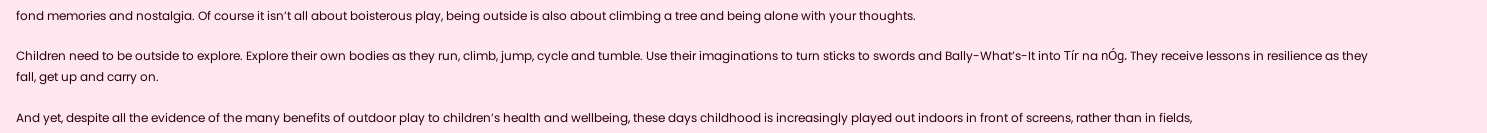fond memories and nostalgia. Of course it isn’t all about boisterous play, being outside is also about climbing a tree and being alone with your thoughts.

Children need to be outside to explore. Explore their own bodies as they run, climb, jump, cycle and tumble. Use their imaginations to turn sticks to swords and Bally-What’s-It into Tír na nÓg. They receive lessons in resilience as they fall, get up and carry on.

And yet, despite all the evidence of the many benefits of outdoor play to children’s health and wellbeing, these days childhood is increasingly played out indoors in front of screens, rather than in fields,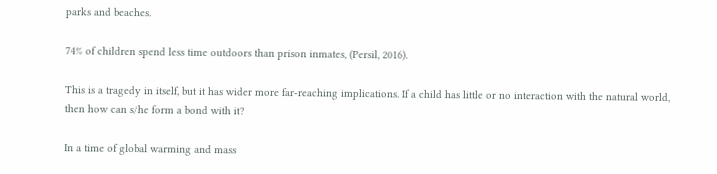parks and beaches.

74% of children spend less time outdoors than prison inmates, (Persil, 2016).

This is a tragedy in itself, but it has wider more far-reaching implications. If a child has little or no interaction with the natural world, then how can s/he form a bond with it?

In a time of global warming and mass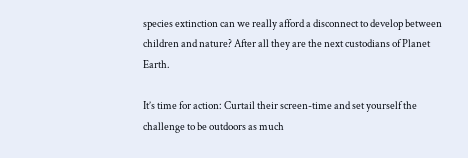species extinction can we really afford a disconnect to develop between children and nature? After all they are the next custodians of Planet Earth.

It’s time for action: Curtail their screen-time and set yourself the challenge to be outdoors as much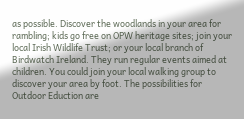as possible. Discover the woodlands in your area for rambling; kids go free on OPW heritage sites; join your local Irish Wildlife Trust; or your local branch of Birdwatch Ireland. They run regular events aimed at children. You could join your local walking group to discover your area by foot. The possibilities for Outdoor Eduction are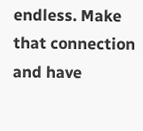endless. Make that connection and have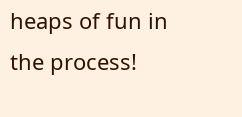heaps of fun in the process!